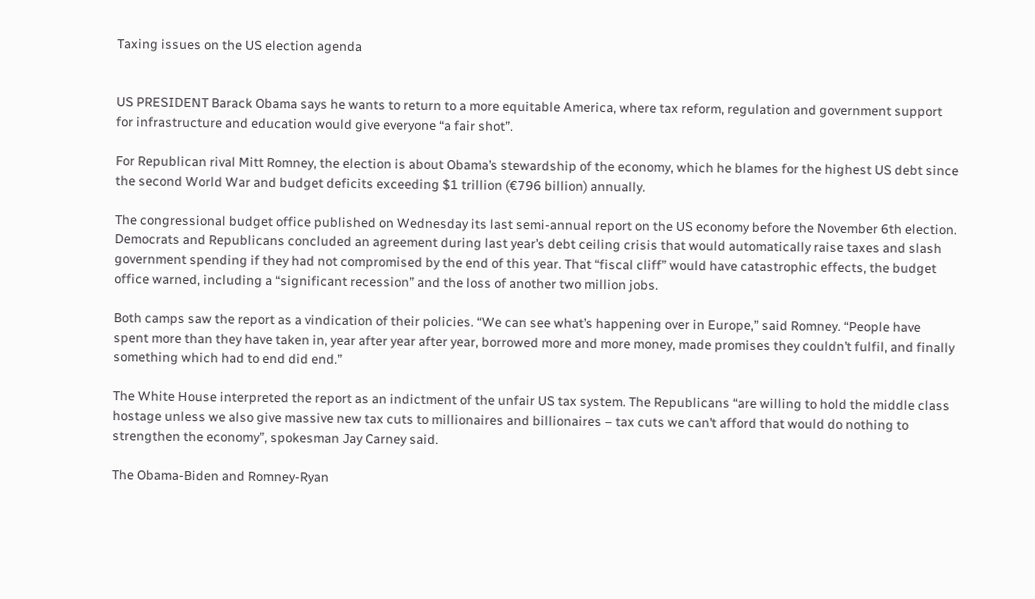Taxing issues on the US election agenda


US PRESIDENT Barack Obama says he wants to return to a more equitable America, where tax reform, regulation and government support for infrastructure and education would give everyone “a fair shot”.

For Republican rival Mitt Romney, the election is about Obama’s stewardship of the economy, which he blames for the highest US debt since the second World War and budget deficits exceeding $1 trillion (€796 billion) annually.

The congressional budget office published on Wednesday its last semi-annual report on the US economy before the November 6th election. Democrats and Republicans concluded an agreement during last year’s debt ceiling crisis that would automatically raise taxes and slash government spending if they had not compromised by the end of this year. That “fiscal cliff” would have catastrophic effects, the budget office warned, including a “significant recession” and the loss of another two million jobs.

Both camps saw the report as a vindication of their policies. “We can see what’s happening over in Europe,” said Romney. “People have spent more than they have taken in, year after year after year, borrowed more and more money, made promises they couldn’t fulfil, and finally something which had to end did end.”

The White House interpreted the report as an indictment of the unfair US tax system. The Republicans “are willing to hold the middle class hostage unless we also give massive new tax cuts to millionaires and billionaires – tax cuts we can’t afford that would do nothing to strengthen the economy”, spokesman Jay Carney said.

The Obama-Biden and Romney-Ryan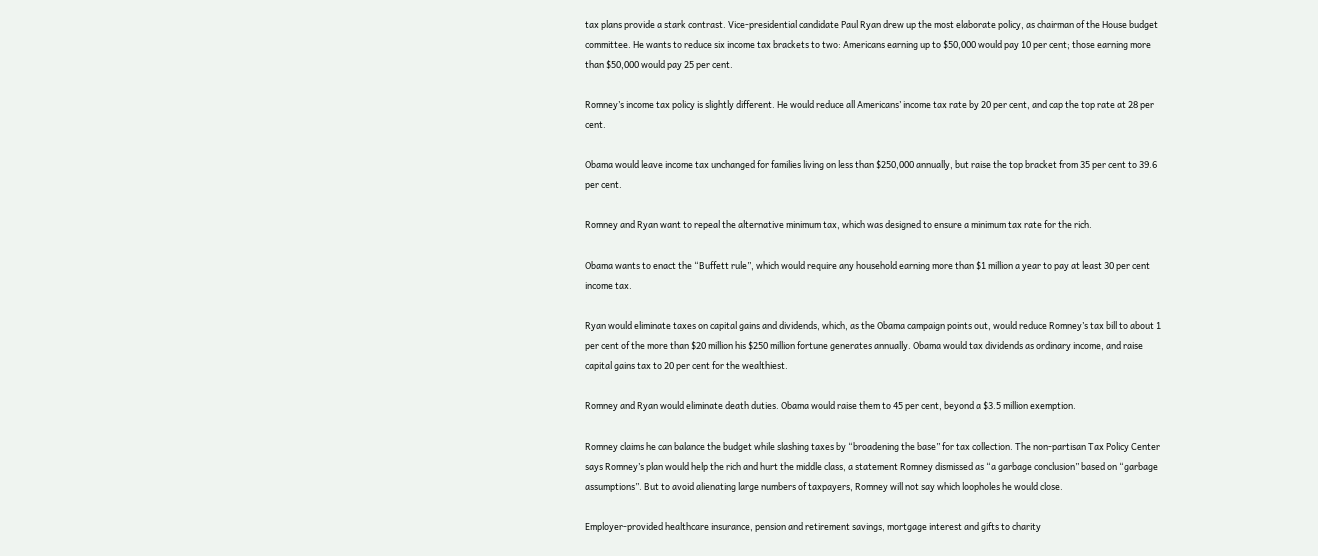tax plans provide a stark contrast. Vice-presidential candidate Paul Ryan drew up the most elaborate policy, as chairman of the House budget committee. He wants to reduce six income tax brackets to two: Americans earning up to $50,000 would pay 10 per cent; those earning more than $50,000 would pay 25 per cent.

Romney’s income tax policy is slightly different. He would reduce all Americans’ income tax rate by 20 per cent, and cap the top rate at 28 per cent.

Obama would leave income tax unchanged for families living on less than $250,000 annually, but raise the top bracket from 35 per cent to 39.6 per cent.

Romney and Ryan want to repeal the alternative minimum tax, which was designed to ensure a minimum tax rate for the rich.

Obama wants to enact the “Buffett rule”, which would require any household earning more than $1 million a year to pay at least 30 per cent income tax.

Ryan would eliminate taxes on capital gains and dividends, which, as the Obama campaign points out, would reduce Romney’s tax bill to about 1 per cent of the more than $20 million his $250 million fortune generates annually. Obama would tax dividends as ordinary income, and raise capital gains tax to 20 per cent for the wealthiest.

Romney and Ryan would eliminate death duties. Obama would raise them to 45 per cent, beyond a $3.5 million exemption.

Romney claims he can balance the budget while slashing taxes by “broadening the base” for tax collection. The non-partisan Tax Policy Center says Romney’s plan would help the rich and hurt the middle class, a statement Romney dismissed as “a garbage conclusion” based on “garbage assumptions”. But to avoid alienating large numbers of taxpayers, Romney will not say which loopholes he would close.

Employer-provided healthcare insurance, pension and retirement savings, mortgage interest and gifts to charity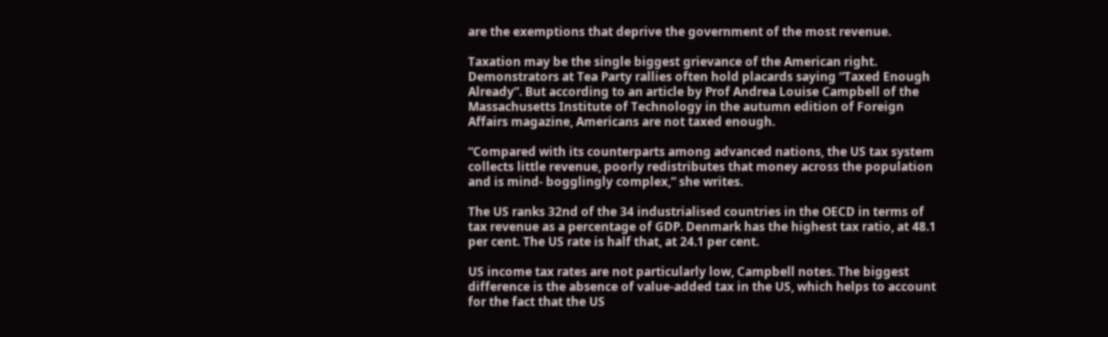are the exemptions that deprive the government of the most revenue.

Taxation may be the single biggest grievance of the American right. Demonstrators at Tea Party rallies often hold placards saying “Taxed Enough Already”. But according to an article by Prof Andrea Louise Campbell of the Massachusetts Institute of Technology in the autumn edition of Foreign Affairs magazine, Americans are not taxed enough.

“Compared with its counterparts among advanced nations, the US tax system collects little revenue, poorly redistributes that money across the population and is mind- bogglingly complex,” she writes.

The US ranks 32nd of the 34 industrialised countries in the OECD in terms of tax revenue as a percentage of GDP. Denmark has the highest tax ratio, at 48.1 per cent. The US rate is half that, at 24.1 per cent.

US income tax rates are not particularly low, Campbell notes. The biggest difference is the absence of value-added tax in the US, which helps to account for the fact that the US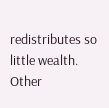redistributes so little wealth. Other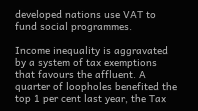developed nations use VAT to fund social programmes.

Income inequality is aggravated by a system of tax exemptions that favours the affluent. A quarter of loopholes benefited the top 1 per cent last year, the Tax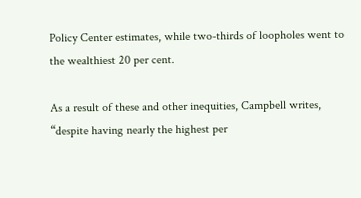Policy Center estimates, while two-thirds of loopholes went to the wealthiest 20 per cent.

As a result of these and other inequities, Campbell writes, “despite having nearly the highest per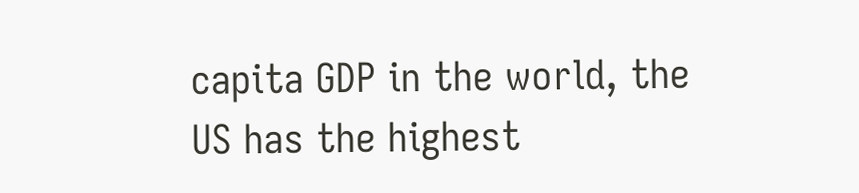capita GDP in the world, the US has the highest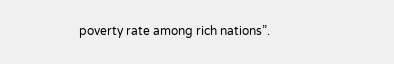poverty rate among rich nations”.